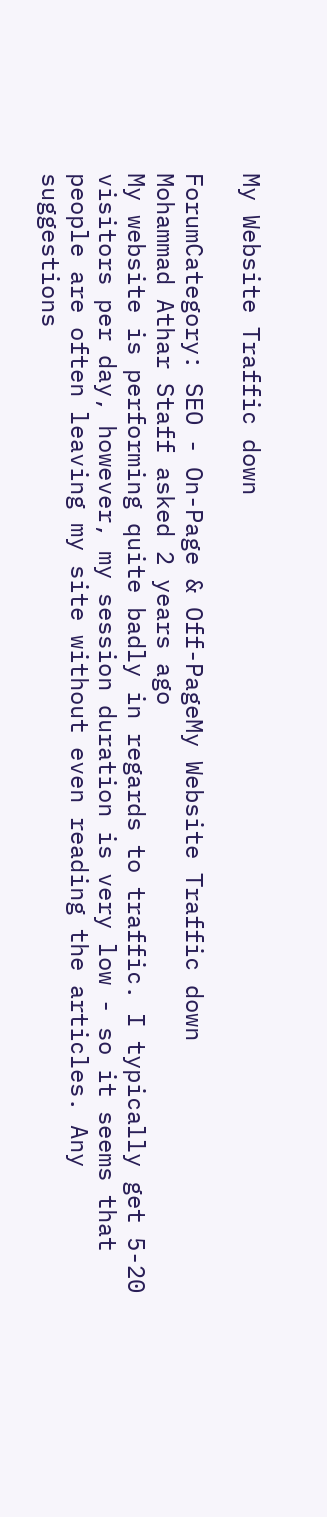My Website Traffic down

ForumCategory: SEO - On-Page & Off-PageMy Website Traffic down
Mohammad Athar Staff asked 2 years ago
My website is performing quite badly in regards to traffic. I typically get 5-20 visitors per day, however, my session duration is very low - so it seems that people are often leaving my site without even reading the articles. Any suggestions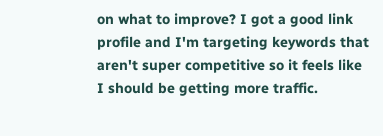on what to improve? I got a good link profile and I'm targeting keywords that aren't super competitive so it feels like I should be getting more traffic.